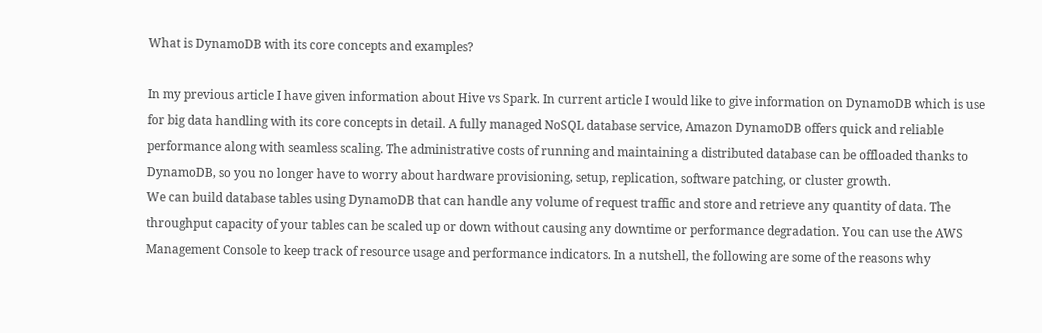What is DynamoDB with its core concepts and examples?

In my previous article I have given information about Hive vs Spark. In current article I would like to give information on DynamoDB which is use for big data handling with its core concepts in detail. A fully managed NoSQL database service, Amazon DynamoDB offers quick and reliable performance along with seamless scaling. The administrative costs of running and maintaining a distributed database can be offloaded thanks to DynamoDB, so you no longer have to worry about hardware provisioning, setup, replication, software patching, or cluster growth.
We can build database tables using DynamoDB that can handle any volume of request traffic and store and retrieve any quantity of data. The throughput capacity of your tables can be scaled up or down without causing any downtime or performance degradation. You can use the AWS Management Console to keep track of resource usage and performance indicators. In a nutshell, the following are some of the reasons why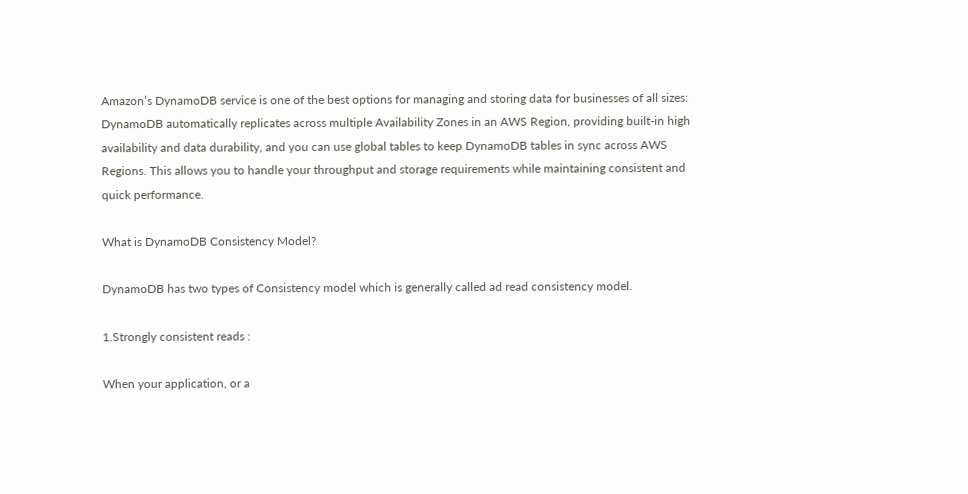Amazon’s DynamoDB service is one of the best options for managing and storing data for businesses of all sizes: DynamoDB automatically replicates across multiple Availability Zones in an AWS Region, providing built-in high availability and data durability, and you can use global tables to keep DynamoDB tables in sync across AWS Regions. This allows you to handle your throughput and storage requirements while maintaining consistent and quick performance.

What is DynamoDB Consistency Model?

DynamoDB has two types of Consistency model which is generally called ad read consistency model.

1.Strongly consistent reads :

When your application, or a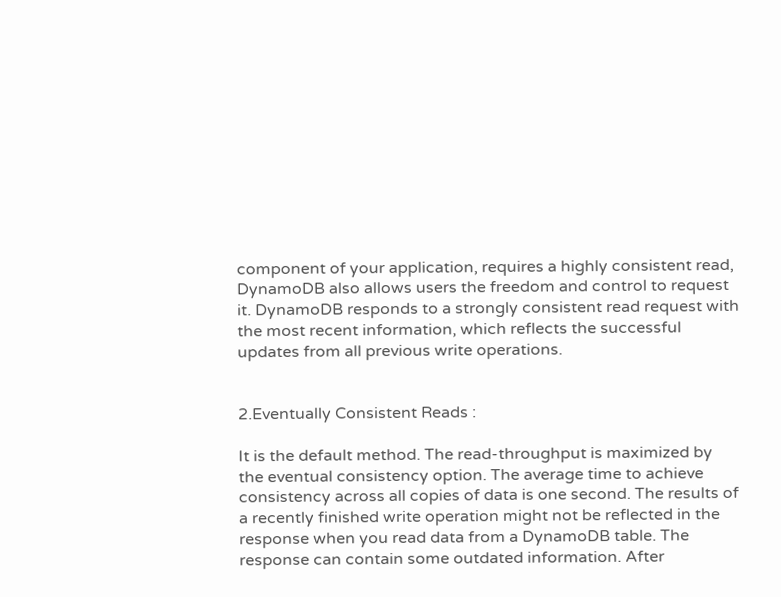component of your application, requires a highly consistent read, DynamoDB also allows users the freedom and control to request it. DynamoDB responds to a strongly consistent read request with the most recent information, which reflects the successful updates from all previous write operations.


2.Eventually Consistent Reads :

It is the default method. The read-throughput is maximized by the eventual consistency option. The average time to achieve consistency across all copies of data is one second. The results of a recently finished write operation might not be reflected in the response when you read data from a DynamoDB table. The response can contain some outdated information. After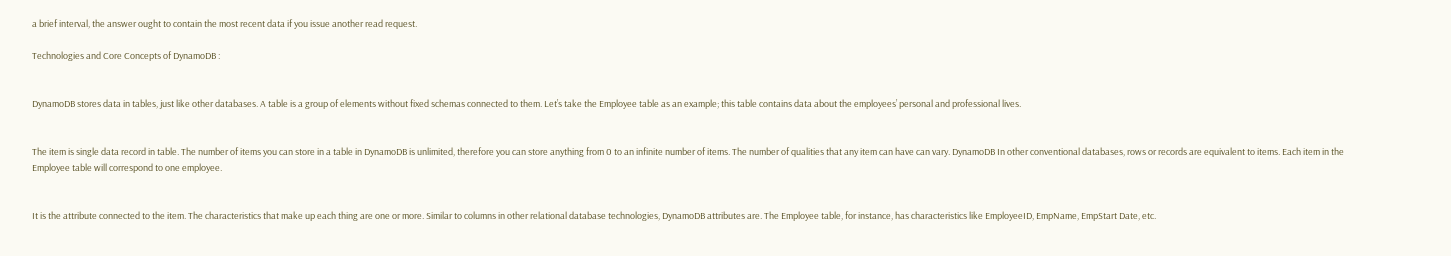a brief interval, the answer ought to contain the most recent data if you issue another read request.

Technologies and Core Concepts of DynamoDB :


DynamoDB stores data in tables, just like other databases. A table is a group of elements without fixed schemas connected to them. Let’s take the Employee table as an example; this table contains data about the employees’ personal and professional lives.


The item is single data record in table. The number of items you can store in a table in DynamoDB is unlimited, therefore you can store anything from 0 to an infinite number of items. The number of qualities that any item can have can vary. DynamoDB In other conventional databases, rows or records are equivalent to items. Each item in the Employee table will correspond to one employee.


It is the attribute connected to the item. The characteristics that make up each thing are one or more. Similar to columns in other relational database technologies, DynamoDB attributes are. The Employee table, for instance, has characteristics like EmployeeID, EmpName, EmpStart Date, etc.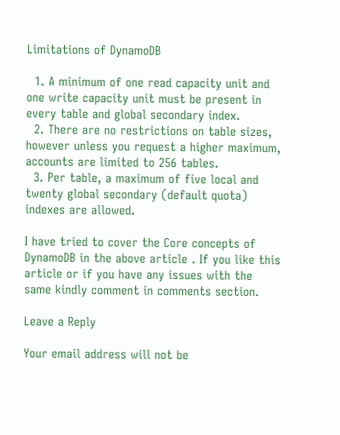Limitations of DynamoDB

  1. A minimum of one read capacity unit and one write capacity unit must be present in every table and global secondary index.
  2. There are no restrictions on table sizes, however unless you request a higher maximum, accounts are limited to 256 tables.
  3. Per table, a maximum of five local and twenty global secondary (default quota) indexes are allowed.

I have tried to cover the Core concepts of DynamoDB in the above article . If you like this article or if you have any issues with the same kindly comment in comments section.

Leave a Reply

Your email address will not be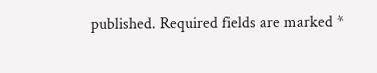published. Required fields are marked *